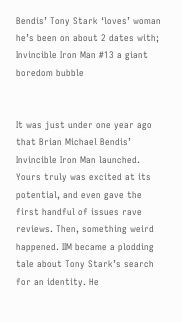Bendis’ Tony Stark ‘loves’ woman he’s been on about 2 dates with; Invincible Iron Man #13 a giant boredom bubble


It was just under one year ago that Brian Michael Bendis’ Invincible Iron Man launched. Yours truly was excited at its potential, and even gave the first handful of issues rave reviews. Then, something weird happened. IIM became a plodding tale about Tony Stark’s search for an identity. He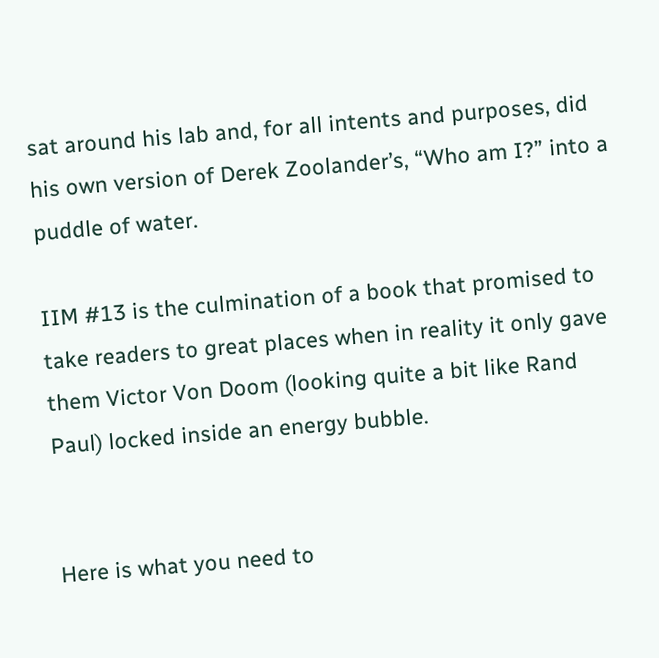sat around his lab and, for all intents and purposes, did his own version of Derek Zoolander’s, “Who am I?” into a puddle of water.

IIM #13 is the culmination of a book that promised to take readers to great places when in reality it only gave them Victor Von Doom (looking quite a bit like Rand Paul) locked inside an energy bubble.


Here is what you need to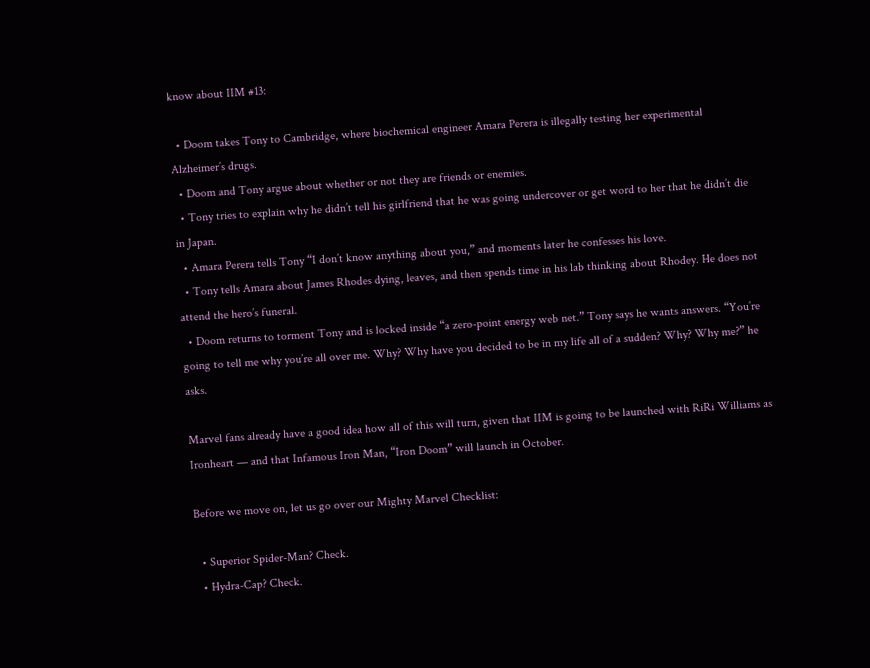know about IIM #13:

  • Doom takes Tony to Cambridge, where biochemical engineer Amara Perera is illegally testing her experimental Alzheimer’s drugs.
  • Doom and Tony argue about whether or not they are friends or enemies.
  • Tony tries to explain why he didn’t tell his girlfriend that he was going undercover or get word to her that he didn’t die in Japan.
  • Amara Perera tells Tony “I don’t know anything about you,” and moments later he confesses his love.
  • Tony tells Amara about James Rhodes dying, leaves, and then spends time in his lab thinking about Rhodey. He does not attend the hero’s funeral.
  • Doom returns to torment Tony and is locked inside “a zero-point energy web net.” Tony says he wants answers. “You’re going to tell me why you’re all over me. Why? Why have you decided to be in my life all of a sudden? Why? Why me?” he asks.

Marvel fans already have a good idea how all of this will turn, given that IIM is going to be launched with RiRi Williams as Ironheart — and that Infamous Iron Man, “Iron Doom” will launch in October.

Before we move on, let us go over our Mighty Marvel Checklist:

  • Superior Spider-Man? Check.
  • Hydra-Cap? Check.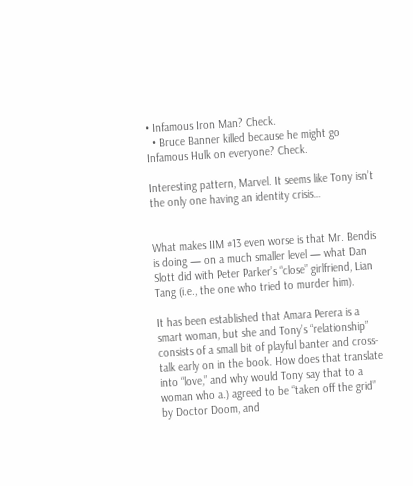• Infamous Iron Man? Check.
  • Bruce Banner killed because he might go Infamous Hulk on everyone? Check.

Interesting pattern, Marvel. It seems like Tony isn’t the only one having an identity crisis…


What makes IIM #13 even worse is that Mr. Bendis is doing — on a much smaller level — what Dan Slott did with Peter Parker’s “close” girlfriend, Lian Tang (i.e., the one who tried to murder him).

It has been established that Amara Perera is a smart woman, but she and Tony’s “relationship” consists of a small bit of playful banter and cross-talk early on in the book. How does that translate into “love,” and why would Tony say that to a woman who a.) agreed to be “taken off the grid” by Doctor Doom, and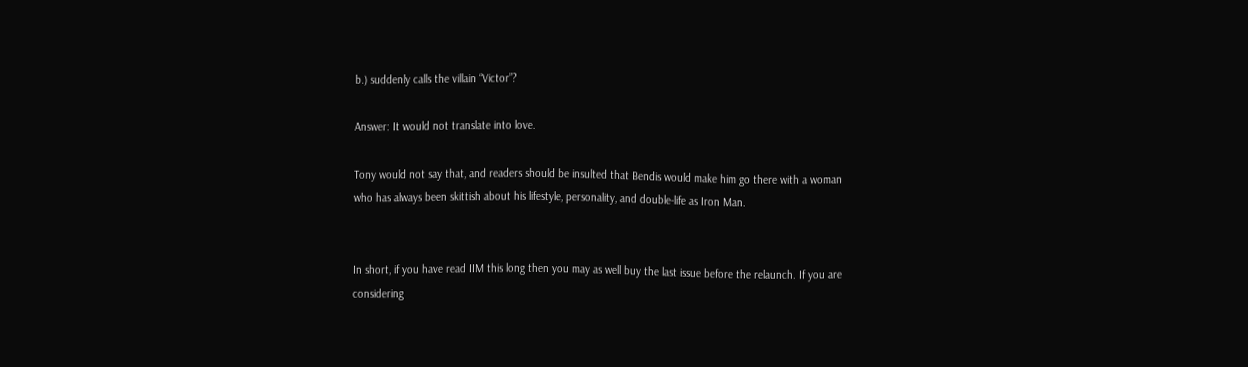b.) suddenly calls the villain “Victor”?

Answer: It would not translate into love.

Tony would not say that, and readers should be insulted that Bendis would make him go there with a woman who has always been skittish about his lifestyle, personality, and double-life as Iron Man.


In short, if you have read IIM this long then you may as well buy the last issue before the relaunch. If you are considering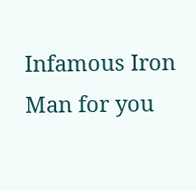Infamous Iron Man for you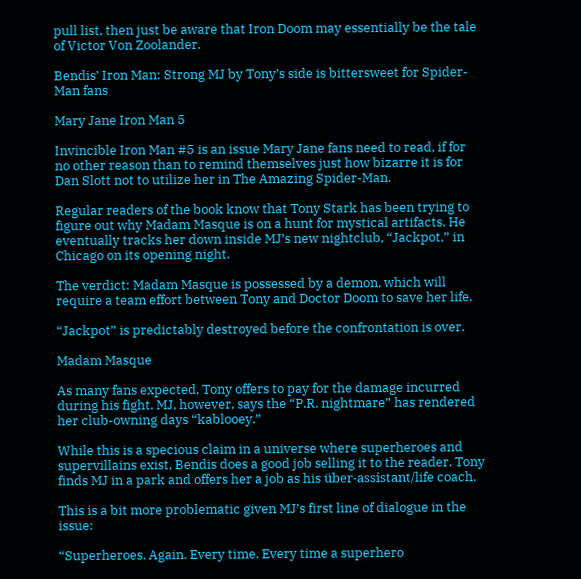pull list, then just be aware that Iron Doom may essentially be the tale of Victor Von Zoolander.

Bendis’ Iron Man: Strong MJ by Tony’s side is bittersweet for Spider-Man fans

Mary Jane Iron Man 5

Invincible Iron Man #5 is an issue Mary Jane fans need to read, if for no other reason than to remind themselves just how bizarre it is for Dan Slott not to utilize her in The Amazing Spider-Man.

Regular readers of the book know that Tony Stark has been trying to figure out why Madam Masque is on a hunt for mystical artifacts. He eventually tracks her down inside MJ’s new nightclub, “Jackpot,” in Chicago on its opening night.

The verdict: Madam Masque is possessed by a demon, which will require a team effort between Tony and Doctor Doom to save her life.

“Jackpot” is predictably destroyed before the confrontation is over.

Madam Masque

As many fans expected, Tony offers to pay for the damage incurred during his fight. MJ, however, says the “P.R. nightmare” has rendered her club-owning days “kablooey.”

While this is a specious claim in a universe where superheroes and supervillains exist, Bendis does a good job selling it to the reader. Tony finds MJ in a park and offers her a job as his über-assistant/life coach.

This is a bit more problematic given MJ’s first line of dialogue in the issue:

“Superheroes. Again. Every time. Every time a superhero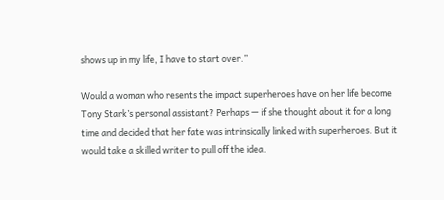shows up in my life, I have to start over.”

Would a woman who resents the impact superheroes have on her life become Tony Stark’s personal assistant? Perhaps — if she thought about it for a long time and decided that her fate was intrinsically linked with superheroes. But it would take a skilled writer to pull off the idea.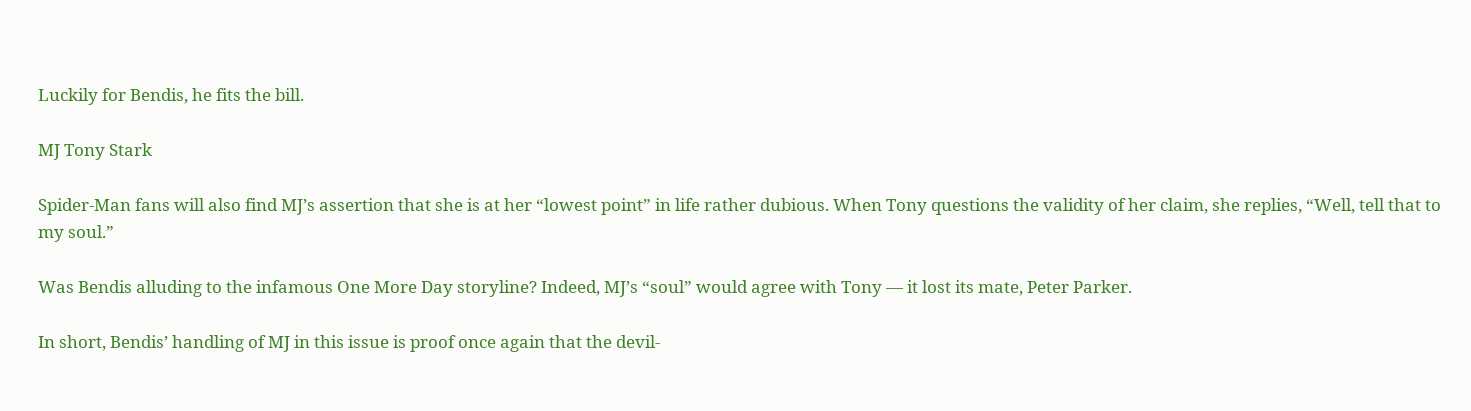Luckily for Bendis, he fits the bill.

MJ Tony Stark

Spider-Man fans will also find MJ’s assertion that she is at her “lowest point” in life rather dubious. When Tony questions the validity of her claim, she replies, “Well, tell that to my soul.”

Was Bendis alluding to the infamous One More Day storyline? Indeed, MJ’s “soul” would agree with Tony — it lost its mate, Peter Parker.

In short, Bendis’ handling of MJ in this issue is proof once again that the devil-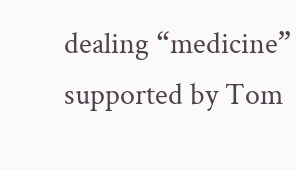dealing “medicine” supported by Tom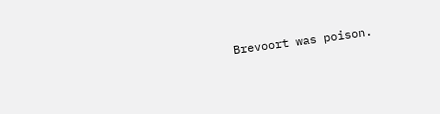Brevoort was poison.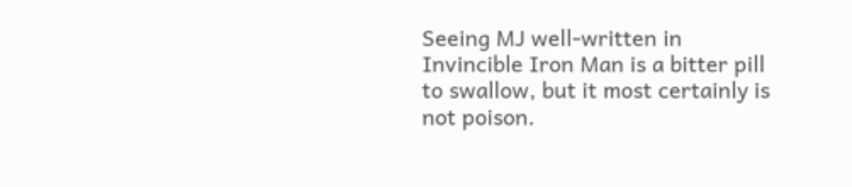Seeing MJ well-written in Invincible Iron Man is a bitter pill to swallow, but it most certainly is not poison.